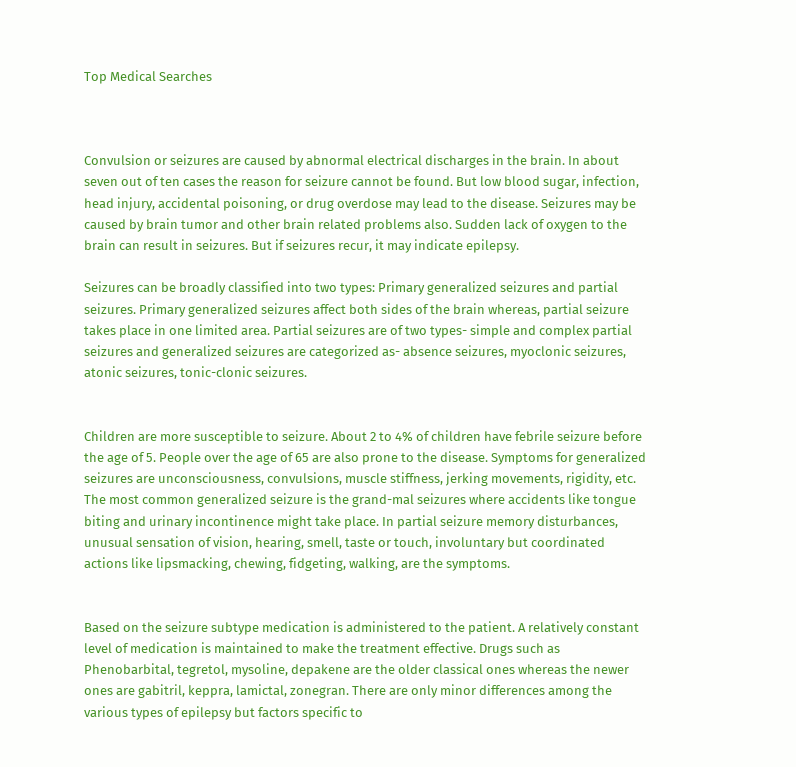Top Medical Searches



Convulsion or seizures are caused by abnormal electrical discharges in the brain. In about seven out of ten cases the reason for seizure cannot be found. But low blood sugar, infection, head injury, accidental poisoning, or drug overdose may lead to the disease. Seizures may be caused by brain tumor and other brain related problems also. Sudden lack of oxygen to the brain can result in seizures. But if seizures recur, it may indicate epilepsy.

Seizures can be broadly classified into two types: Primary generalized seizures and partial seizures. Primary generalized seizures affect both sides of the brain whereas, partial seizure takes place in one limited area. Partial seizures are of two types- simple and complex partial seizures and generalized seizures are categorized as- absence seizures, myoclonic seizures, atonic seizures, tonic-clonic seizures.


Children are more susceptible to seizure. About 2 to 4% of children have febrile seizure before the age of 5. People over the age of 65 are also prone to the disease. Symptoms for generalized seizures are unconsciousness, convulsions, muscle stiffness, jerking movements, rigidity, etc. The most common generalized seizure is the grand-mal seizures where accidents like tongue biting and urinary incontinence might take place. In partial seizure memory disturbances, unusual sensation of vision, hearing, smell, taste or touch, involuntary but coordinated actions like lipsmacking, chewing, fidgeting, walking, are the symptoms.


Based on the seizure subtype medication is administered to the patient. A relatively constant level of medication is maintained to make the treatment effective. Drugs such as Phenobarbital, tegretol, mysoline, depakene are the older classical ones whereas the newer ones are gabitril, keppra, lamictal, zonegran. There are only minor differences among the various types of epilepsy but factors specific to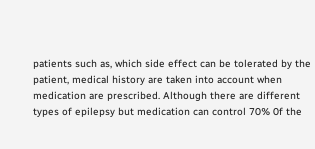patients such as, which side effect can be tolerated by the patient, medical history are taken into account when medication are prescribed. Although there are different types of epilepsy but medication can control 70% 0f the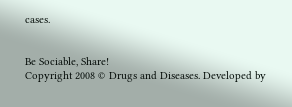cases.


Be Sociable, Share!
Copyright 2008 © Drugs and Diseases. Developed by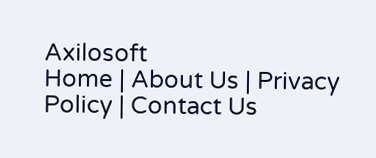Axilosoft
Home | About Us | Privacy Policy | Contact Us